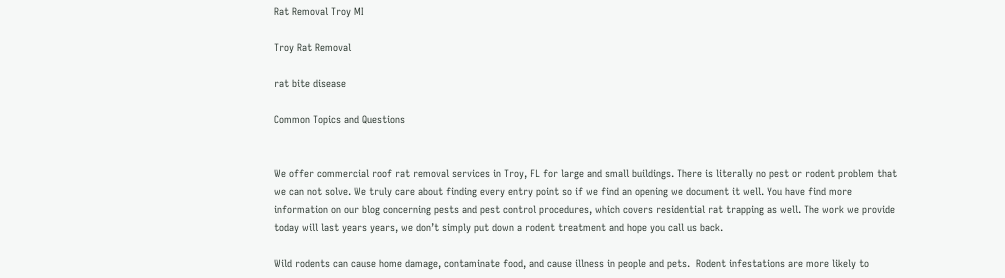Rat Removal Troy MI

Troy Rat Removal

rat bite disease

Common Topics and Questions


We offer commercial roof rat removal services in Troy, FL for large and small buildings. There is literally no pest or rodent problem that we can not solve. We truly care about finding every entry point so if we find an opening we document it well. You have find more information on our blog concerning pests and pest control procedures, which covers residential rat trapping as well. The work we provide today will last years years, we don’t simply put down a rodent treatment and hope you call us back.

Wild rodents can cause home damage, contaminate food, and cause illness in people and pets.  Rodent infestations are more likely to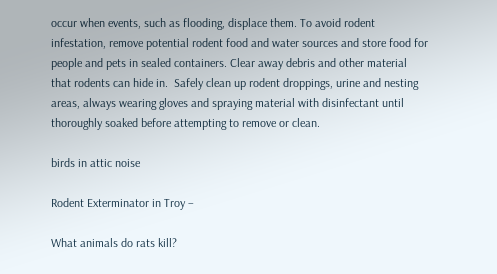occur when events, such as flooding, displace them. To avoid rodent infestation, remove potential rodent food and water sources and store food for people and pets in sealed containers. Clear away debris and other material that rodents can hide in.  Safely clean up rodent droppings, urine and nesting areas, always wearing gloves and spraying material with disinfectant until thoroughly soaked before attempting to remove or clean.

birds in attic noise

Rodent Exterminator in Troy –

What animals do rats kill?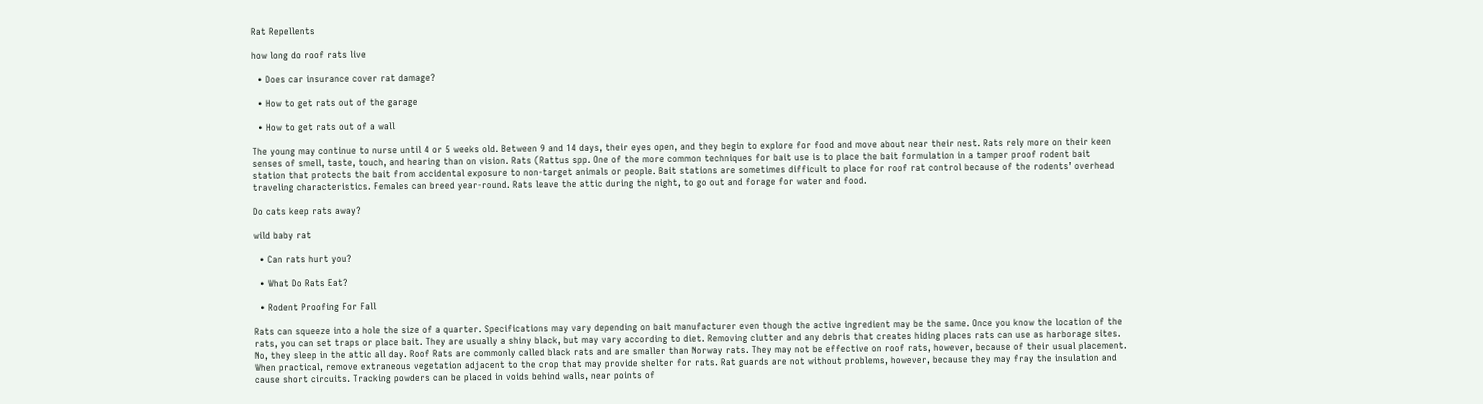Rat Repellents

how long do roof rats live

  • Does car insurance cover rat damage?

  • How to get rats out of the garage

  • How to get rats out of a wall

The young may continue to nurse until 4 or 5 weeks old. Between 9 and 14 days, their eyes open, and they begin to explore for food and move about near their nest. Rats rely more on their keen senses of smell, taste, touch, and hearing than on vision. Rats (Rattus spp. One of the more common techniques for bait use is to place the bait formulation in a tamper proof rodent bait station that protects the bait from accidental exposure to non-target animals or people. Bait stations are sometimes difficult to place for roof rat control because of the rodents’ overhead traveling characteristics. Females can breed year-round. Rats leave the attic during the night, to go out and forage for water and food.

Do cats keep rats away?

wild baby rat

  • Can rats hurt you?

  • What Do Rats Eat?

  • Rodent Proofing For Fall

Rats can squeeze into a hole the size of a quarter. Specifications may vary depending on bait manufacturer even though the active ingredient may be the same. Once you know the location of the rats, you can set traps or place bait. They are usually a shiny black, but may vary according to diet. Removing clutter and any debris that creates hiding places rats can use as harborage sites. No, they sleep in the attic all day. Roof Rats are commonly called black rats and are smaller than Norway rats. They may not be effective on roof rats, however, because of their usual placement. When practical, remove extraneous vegetation adjacent to the crop that may provide shelter for rats. Rat guards are not without problems, however, because they may fray the insulation and cause short circuits. Tracking powders can be placed in voids behind walls, near points of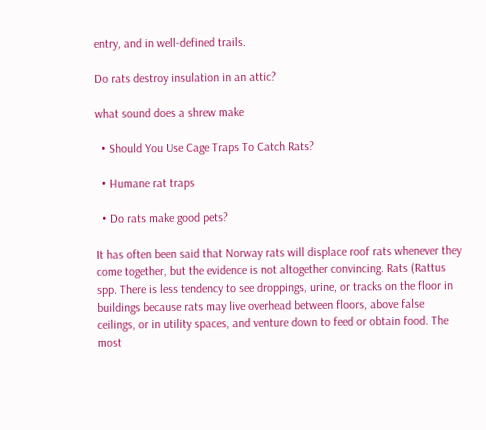entry, and in well-defined trails.

Do rats destroy insulation in an attic?

what sound does a shrew make

  • Should You Use Cage Traps To Catch Rats?

  • Humane rat traps

  • Do rats make good pets?

It has often been said that Norway rats will displace roof rats whenever they come together, but the evidence is not altogether convincing. Rats (Rattus spp. There is less tendency to see droppings, urine, or tracks on the floor in buildings because rats may live overhead between floors, above false ceilings, or in utility spaces, and venture down to feed or obtain food. The most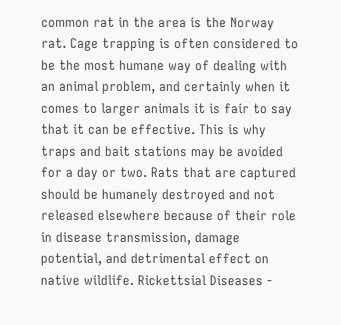common rat in the area is the Norway rat. Cage trapping is often considered to be the most humane way of dealing with an animal problem, and certainly when it comes to larger animals it is fair to say that it can be effective. This is why traps and bait stations may be avoided for a day or two. Rats that are captured should be humanely destroyed and not released elsewhere because of their role in disease transmission, damage potential, and detrimental effect on native wildlife. Rickettsial Diseases -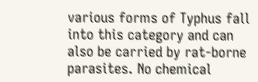various forms of Typhus fall into this category and can also be carried by rat-borne parasites. No chemical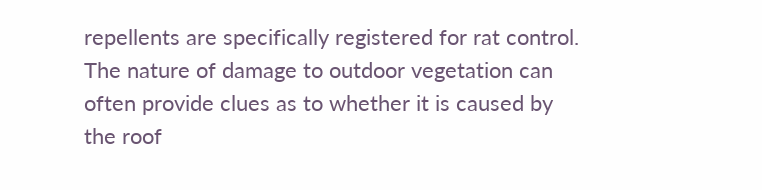repellents are specifically registered for rat control. The nature of damage to outdoor vegetation can often provide clues as to whether it is caused by the roof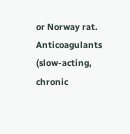or Norway rat. Anticoagulants (slow-acting, chronic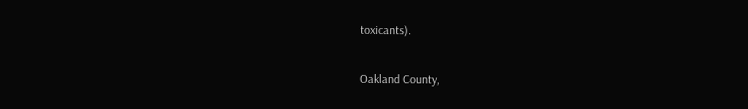toxicants).

Oakland County,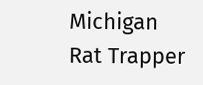Michigan Rat Trapper